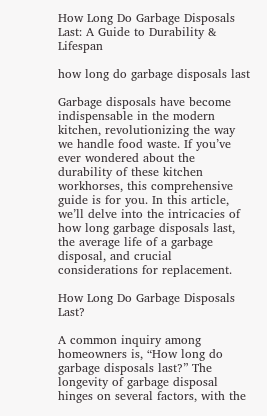How Long Do Garbage Disposals Last: A Guide to Durability & Lifespan

how long do garbage disposals last

Garbage disposals have become indispensable in the modern kitchen, revolutionizing the way we handle food waste. If you’ve ever wondered about the durability of these kitchen workhorses, this comprehensive guide is for you. In this article, we’ll delve into the intricacies of how long garbage disposals last, the average life of a garbage disposal, and crucial considerations for replacement.

How Long Do Garbage Disposals Last?

A common inquiry among homeowners is, “How long do garbage disposals last?” The longevity of garbage disposal hinges on several factors, with the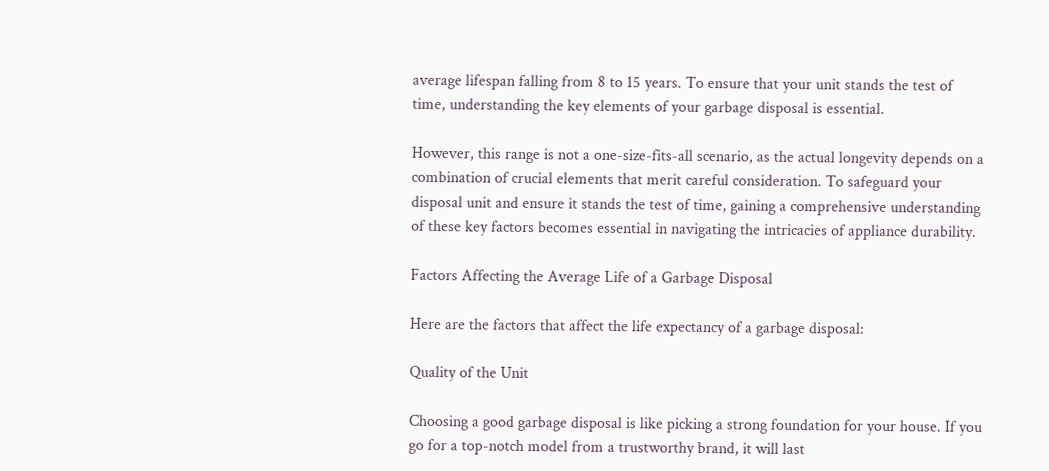average lifespan falling from 8 to 15 years. To ensure that your unit stands the test of time, understanding the key elements of your garbage disposal is essential.

However, this range is not a one-size-fits-all scenario, as the actual longevity depends on a combination of crucial elements that merit careful consideration. To safeguard your disposal unit and ensure it stands the test of time, gaining a comprehensive understanding of these key factors becomes essential in navigating the intricacies of appliance durability.

Factors Affecting the Average Life of a Garbage Disposal

Here are the factors that affect the life expectancy of a garbage disposal:

Quality of the Unit

Choosing a good garbage disposal is like picking a strong foundation for your house. If you go for a top-notch model from a trustworthy brand, it will last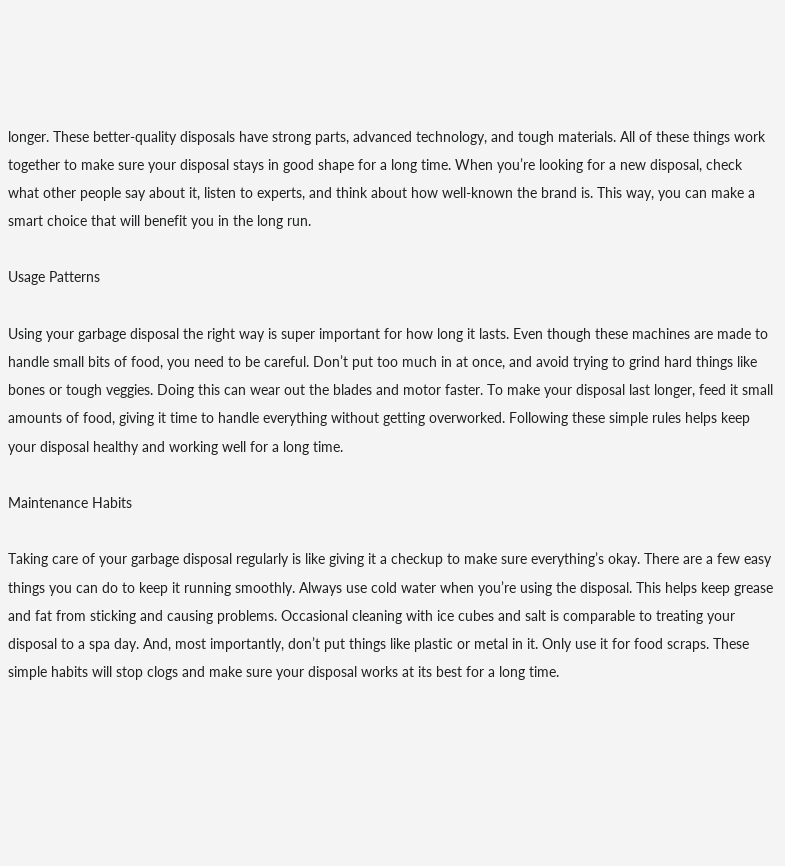longer. These better-quality disposals have strong parts, advanced technology, and tough materials. All of these things work together to make sure your disposal stays in good shape for a long time. When you’re looking for a new disposal, check what other people say about it, listen to experts, and think about how well-known the brand is. This way, you can make a smart choice that will benefit you in the long run.

Usage Patterns

Using your garbage disposal the right way is super important for how long it lasts. Even though these machines are made to handle small bits of food, you need to be careful. Don’t put too much in at once, and avoid trying to grind hard things like bones or tough veggies. Doing this can wear out the blades and motor faster. To make your disposal last longer, feed it small amounts of food, giving it time to handle everything without getting overworked. Following these simple rules helps keep your disposal healthy and working well for a long time.

Maintenance Habits

Taking care of your garbage disposal regularly is like giving it a checkup to make sure everything’s okay. There are a few easy things you can do to keep it running smoothly. Always use cold water when you’re using the disposal. This helps keep grease and fat from sticking and causing problems. Occasional cleaning with ice cubes and salt is comparable to treating your disposal to a spa day. And, most importantly, don’t put things like plastic or metal in it. Only use it for food scraps. These simple habits will stop clogs and make sure your disposal works at its best for a long time.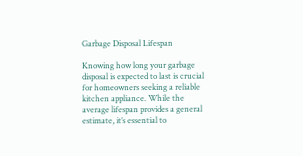Garbage Disposal Lifespan

Knowing how long your garbage disposal is expected to last is crucial for homeowners seeking a reliable kitchen appliance. While the average lifespan provides a general estimate, it’s essential to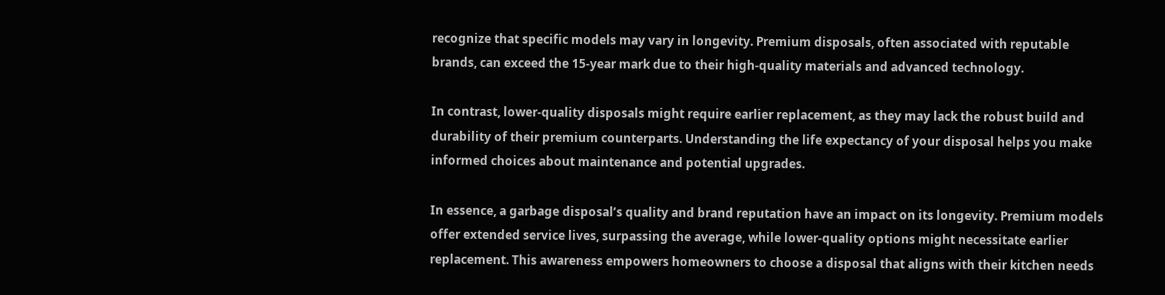recognize that specific models may vary in longevity. Premium disposals, often associated with reputable brands, can exceed the 15-year mark due to their high-quality materials and advanced technology.

In contrast, lower-quality disposals might require earlier replacement, as they may lack the robust build and durability of their premium counterparts. Understanding the life expectancy of your disposal helps you make informed choices about maintenance and potential upgrades.

In essence, a garbage disposal’s quality and brand reputation have an impact on its longevity. Premium models offer extended service lives, surpassing the average, while lower-quality options might necessitate earlier replacement. This awareness empowers homeowners to choose a disposal that aligns with their kitchen needs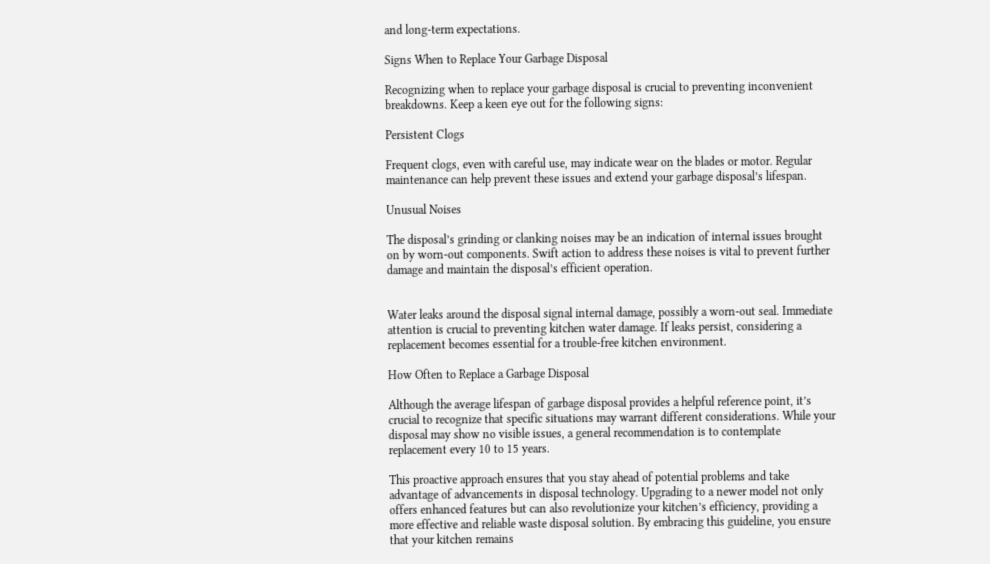and long-term expectations.

Signs When to Replace Your Garbage Disposal

Recognizing when to replace your garbage disposal is crucial to preventing inconvenient breakdowns. Keep a keen eye out for the following signs:

Persistent Clogs

Frequent clogs, even with careful use, may indicate wear on the blades or motor. Regular maintenance can help prevent these issues and extend your garbage disposal’s lifespan.

Unusual Noises

The disposal’s grinding or clanking noises may be an indication of internal issues brought on by worn-out components. Swift action to address these noises is vital to prevent further damage and maintain the disposal’s efficient operation.


Water leaks around the disposal signal internal damage, possibly a worn-out seal. Immediate attention is crucial to preventing kitchen water damage. If leaks persist, considering a replacement becomes essential for a trouble-free kitchen environment.

How Often to Replace a Garbage Disposal

Although the average lifespan of garbage disposal provides a helpful reference point, it’s crucial to recognize that specific situations may warrant different considerations. While your disposal may show no visible issues, a general recommendation is to contemplate replacement every 10 to 15 years.

This proactive approach ensures that you stay ahead of potential problems and take advantage of advancements in disposal technology. Upgrading to a newer model not only offers enhanced features but can also revolutionize your kitchen’s efficiency, providing a more effective and reliable waste disposal solution. By embracing this guideline, you ensure that your kitchen remains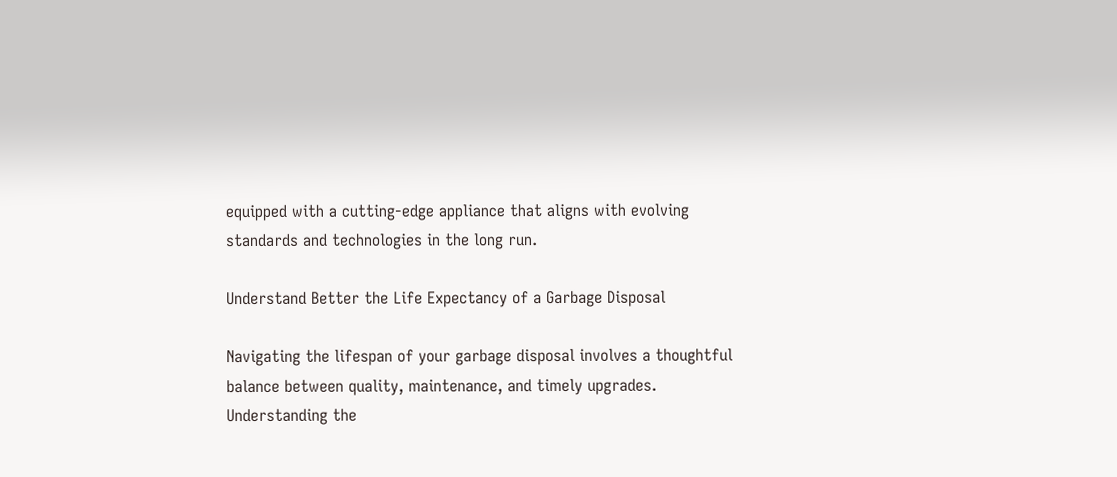equipped with a cutting-edge appliance that aligns with evolving standards and technologies in the long run.

Understand Better the Life Expectancy of a Garbage Disposal

Navigating the lifespan of your garbage disposal involves a thoughtful balance between quality, maintenance, and timely upgrades. Understanding the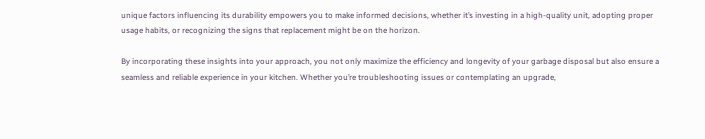unique factors influencing its durability empowers you to make informed decisions, whether it’s investing in a high-quality unit, adopting proper usage habits, or recognizing the signs that replacement might be on the horizon.

By incorporating these insights into your approach, you not only maximize the efficiency and longevity of your garbage disposal but also ensure a seamless and reliable experience in your kitchen. Whether you’re troubleshooting issues or contemplating an upgrade,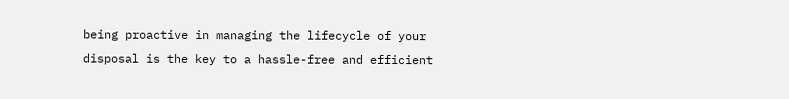being proactive in managing the lifecycle of your disposal is the key to a hassle-free and efficient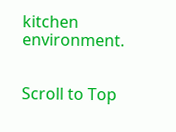kitchen environment.


Scroll to Top